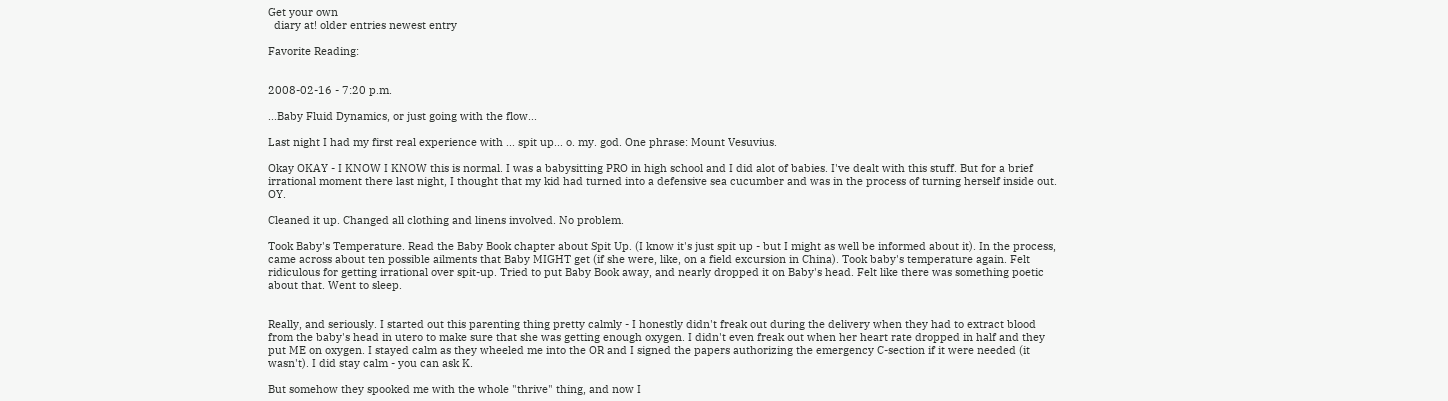Get your own
  diary at! older entries newest entry

Favorite Reading:


2008-02-16 - 7:20 p.m.

...Baby Fluid Dynamics, or just going with the flow...

Last night I had my first real experience with ... spit up... o. my. god. One phrase: Mount Vesuvius.

Okay OKAY - I KNOW I KNOW this is normal. I was a babysitting PRO in high school and I did alot of babies. I've dealt with this stuff. But for a brief irrational moment there last night, I thought that my kid had turned into a defensive sea cucumber and was in the process of turning herself inside out. OY.

Cleaned it up. Changed all clothing and linens involved. No problem.

Took Baby's Temperature. Read the Baby Book chapter about Spit Up. (I know it's just spit up - but I might as well be informed about it). In the process, came across about ten possible ailments that Baby MIGHT get (if she were, like, on a field excursion in China). Took baby's temperature again. Felt ridiculous for getting irrational over spit-up. Tried to put Baby Book away, and nearly dropped it on Baby's head. Felt like there was something poetic about that. Went to sleep.


Really, and seriously. I started out this parenting thing pretty calmly - I honestly didn't freak out during the delivery when they had to extract blood from the baby's head in utero to make sure that she was getting enough oxygen. I didn't even freak out when her heart rate dropped in half and they put ME on oxygen. I stayed calm as they wheeled me into the OR and I signed the papers authorizing the emergency C-section if it were needed (it wasn't). I did stay calm - you can ask K.

But somehow they spooked me with the whole "thrive" thing, and now I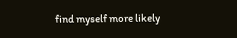find myself more likely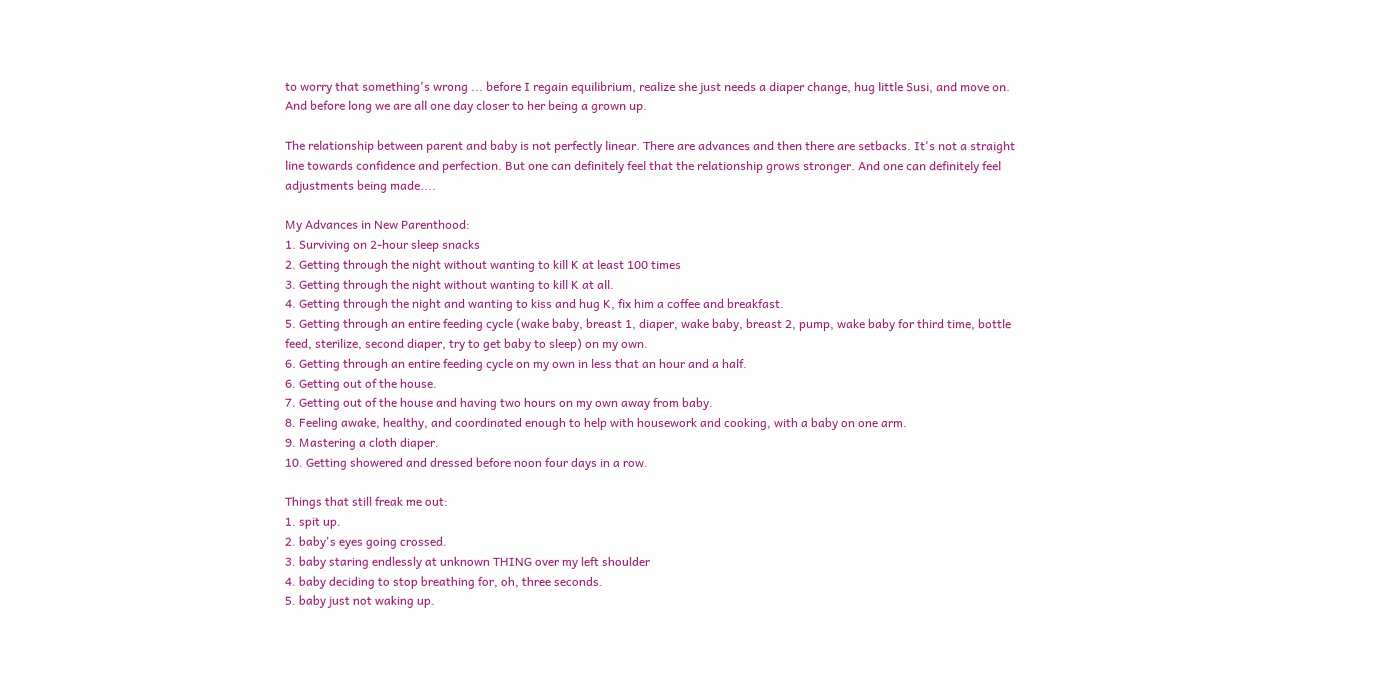to worry that something's wrong ... before I regain equilibrium, realize she just needs a diaper change, hug little Susi, and move on. And before long we are all one day closer to her being a grown up.

The relationship between parent and baby is not perfectly linear. There are advances and then there are setbacks. It's not a straight line towards confidence and perfection. But one can definitely feel that the relationship grows stronger. And one can definitely feel adjustments being made....

My Advances in New Parenthood:
1. Surviving on 2-hour sleep snacks
2. Getting through the night without wanting to kill K at least 100 times
3. Getting through the night without wanting to kill K at all.
4. Getting through the night and wanting to kiss and hug K, fix him a coffee and breakfast.
5. Getting through an entire feeding cycle (wake baby, breast 1, diaper, wake baby, breast 2, pump, wake baby for third time, bottle feed, sterilize, second diaper, try to get baby to sleep) on my own.
6. Getting through an entire feeding cycle on my own in less that an hour and a half.
6. Getting out of the house.
7. Getting out of the house and having two hours on my own away from baby.
8. Feeling awake, healthy, and coordinated enough to help with housework and cooking, with a baby on one arm.
9. Mastering a cloth diaper.
10. Getting showered and dressed before noon four days in a row.

Things that still freak me out:
1. spit up.
2. baby's eyes going crossed.
3. baby staring endlessly at unknown THING over my left shoulder
4. baby deciding to stop breathing for, oh, three seconds.
5. baby just not waking up.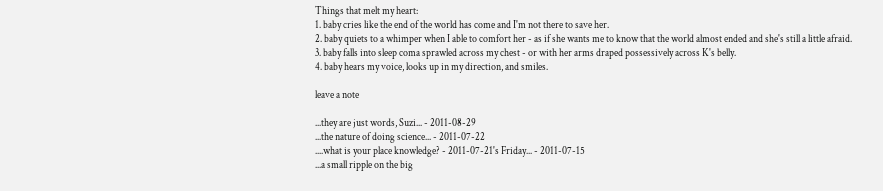Things that melt my heart:
1. baby cries like the end of the world has come and I'm not there to save her.
2. baby quiets to a whimper when I able to comfort her - as if she wants me to know that the world almost ended and she's still a little afraid.
3. baby falls into sleep coma sprawled across my chest - or with her arms draped possessively across K's belly.
4. baby hears my voice, looks up in my direction, and smiles.

leave a note

...they are just words, Suzi... - 2011-08-29
...the nature of doing science... - 2011-07-22
....what is your place knowledge? - 2011-07-21's Friday... - 2011-07-15
...a small ripple on the big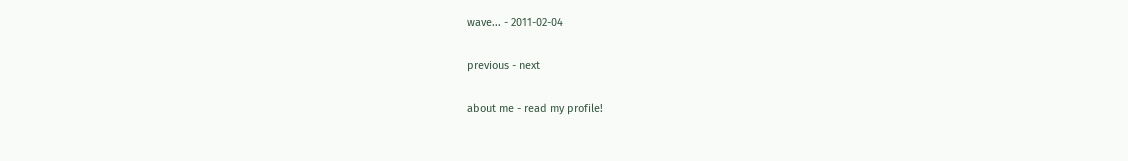wave... - 2011-02-04

previous - next

about me - read my profile!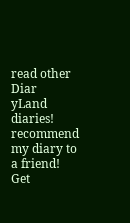read other Diar
yLand diaries! recommend my diary to a friend! Get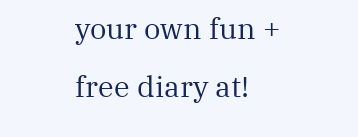your own fun + free diary at!